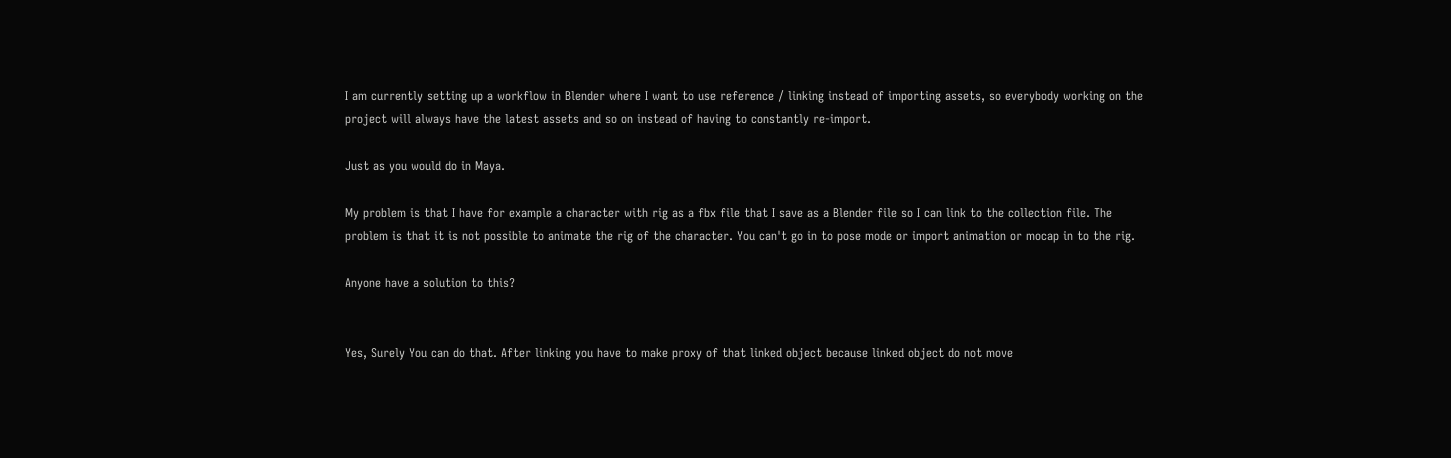I am currently setting up a workflow in Blender where I want to use reference / linking instead of importing assets, so everybody working on the project will always have the latest assets and so on instead of having to constantly re-import.

Just as you would do in Maya.

My problem is that I have for example a character with rig as a fbx file that I save as a Blender file so I can link to the collection file. The problem is that it is not possible to animate the rig of the character. You can't go in to pose mode or import animation or mocap in to the rig.

Anyone have a solution to this?


Yes, Surely You can do that. After linking you have to make proxy of that linked object because linked object do not move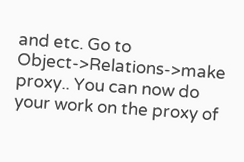and etc. Go to Object->Relations->make proxy.. You can now do your work on the proxy of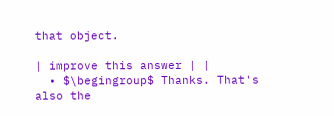that object.

| improve this answer | |
  • $\begingroup$ Thanks. That's also the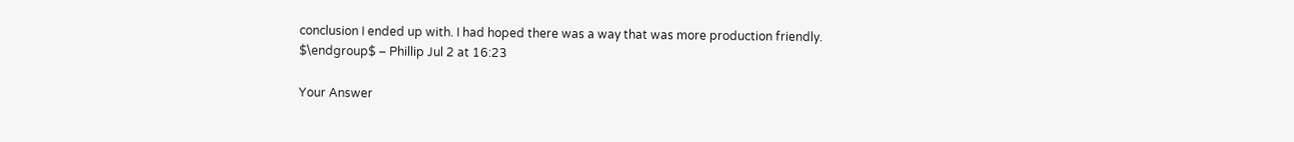conclusion I ended up with. I had hoped there was a way that was more production friendly. $\endgroup$ – Phillip Jul 2 at 16:23

Your Answer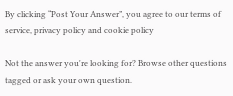By clicking “Post Your Answer”, you agree to our terms of service, privacy policy and cookie policy

Not the answer you're looking for? Browse other questions tagged or ask your own question.